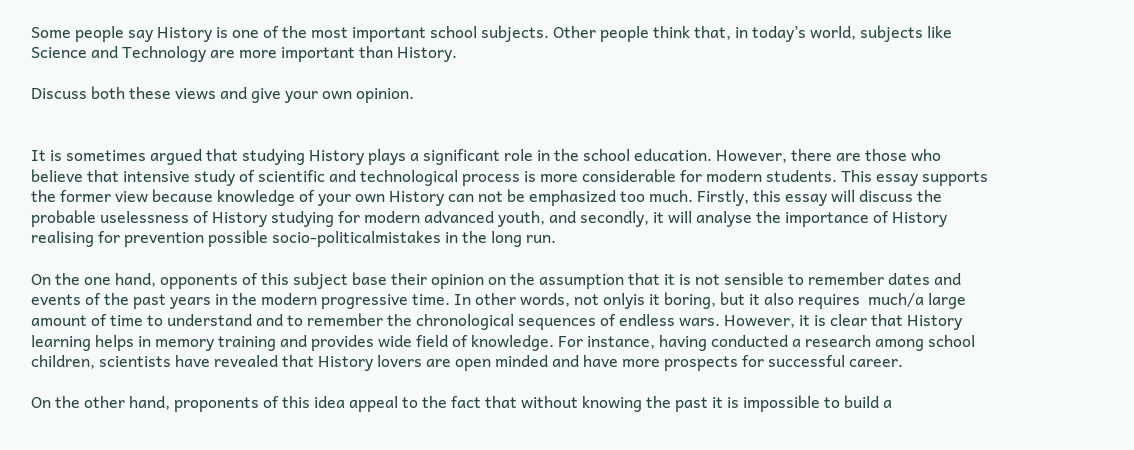Some people say History is one of the most important school subjects. Other people think that, in today’s world, subjects like Science and Technology are more important than History.

Discuss both these views and give your own opinion.


It is sometimes argued that studying History plays a significant role in the school education. However, there are those who believe that intensive study of scientific and technological process is more considerable for modern students. This essay supports the former view because knowledge of your own History can not be emphasized too much. Firstly, this essay will discuss the probable uselessness of History studying for modern advanced youth, and secondly, it will analyse the importance of History realising for prevention possible socio-politicalmistakes in the long run.

On the one hand, opponents of this subject base their opinion on the assumption that it is not sensible to remember dates and events of the past years in the modern progressive time. In other words, not onlyis it boring, but it also requires  much/a large amount of time to understand and to remember the chronological sequences of endless wars. However, it is clear that History learning helps in memory training and provides wide field of knowledge. For instance, having conducted a research among school children, scientists have revealed that History lovers are open minded and have more prospects for successful career.

On the other hand, proponents of this idea appeal to the fact that without knowing the past it is impossible to build a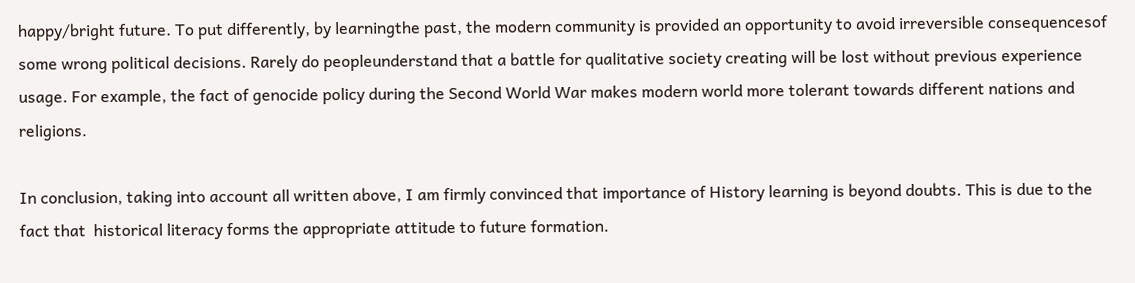happy/bright future. To put differently, by learningthe past, the modern community is provided an opportunity to avoid irreversible consequencesof some wrong political decisions. Rarely do peopleunderstand that a battle for qualitative society creating will be lost without previous experience usage. For example, the fact of genocide policy during the Second World War makes modern world more tolerant towards different nations and religions.

In conclusion, taking into account all written above, I am firmly convinced that importance of History learning is beyond doubts. This is due to the fact that  historical literacy forms the appropriate attitude to future formation.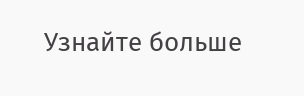Узнайте больше